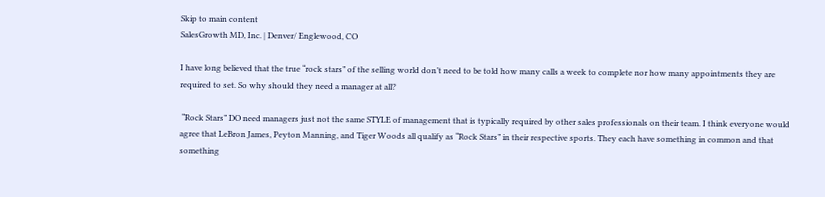Skip to main content
SalesGrowth MD, Inc. | Denver/ Englewood, CO

I have long believed that the true “rock stars” of the selling world don’t need to be told how many calls a week to complete nor how many appointments they are required to set. So why should they need a manager at all?

 “Rock Stars” DO need managers just not the same STYLE of management that is typically required by other sales professionals on their team. I think everyone would agree that LeBron James, Peyton Manning, and Tiger Woods all qualify as “Rock Stars” in their respective sports. They each have something in common and that something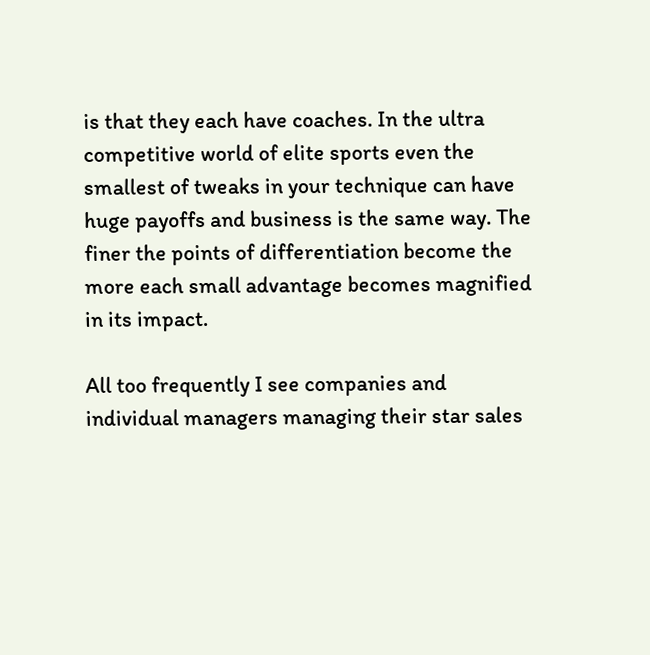is that they each have coaches. In the ultra competitive world of elite sports even the smallest of tweaks in your technique can have huge payoffs and business is the same way. The finer the points of differentiation become the more each small advantage becomes magnified in its impact.

All too frequently I see companies and individual managers managing their star sales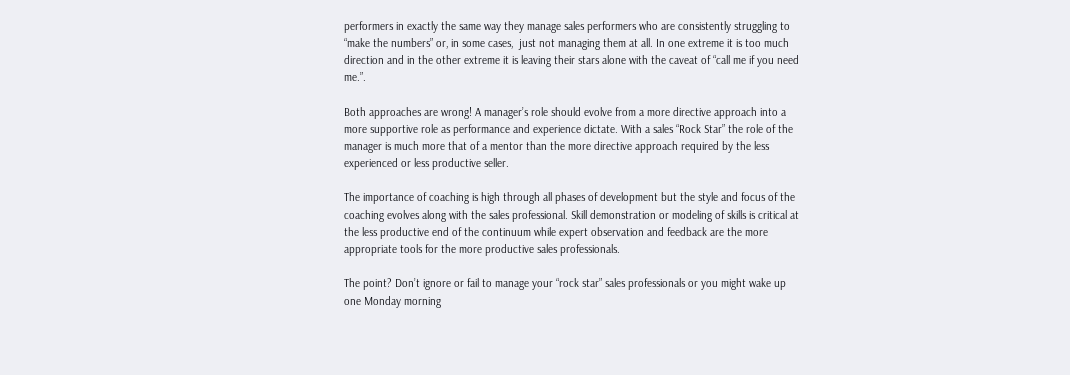performers in exactly the same way they manage sales performers who are consistently struggling to “make the numbers” or, in some cases,  just not managing them at all. In one extreme it is too much direction and in the other extreme it is leaving their stars alone with the caveat of “call me if you need me.”.

Both approaches are wrong! A manager’s role should evolve from a more directive approach into a more supportive role as performance and experience dictate. With a sales “Rock Star” the role of the manager is much more that of a mentor than the more directive approach required by the less experienced or less productive seller.

The importance of coaching is high through all phases of development but the style and focus of the coaching evolves along with the sales professional. Skill demonstration or modeling of skills is critical at the less productive end of the continuum while expert observation and feedback are the more appropriate tools for the more productive sales professionals.

The point? Don’t ignore or fail to manage your “rock star” sales professionals or you might wake up one Monday morning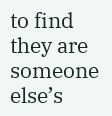to find they are someone else’s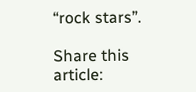“rock stars”.

Share this article: